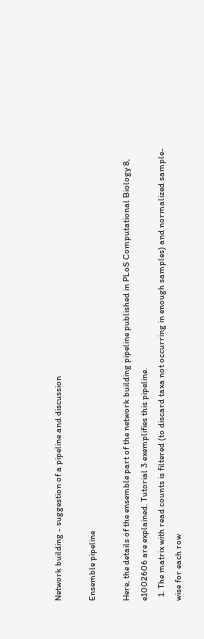Network building - suggestion of a pipeline and discussion

Ensemble pipeline

Here, the details of the ensemble part of the network building pipeline published in PLoS Computational Biology 8, e1002606 are explained. Tutorial 3 exemplifies this pipeline.
  1. The matrix with read counts is filtered (to discard taxa not occurring in enough samples) and normalized sample-wise for each row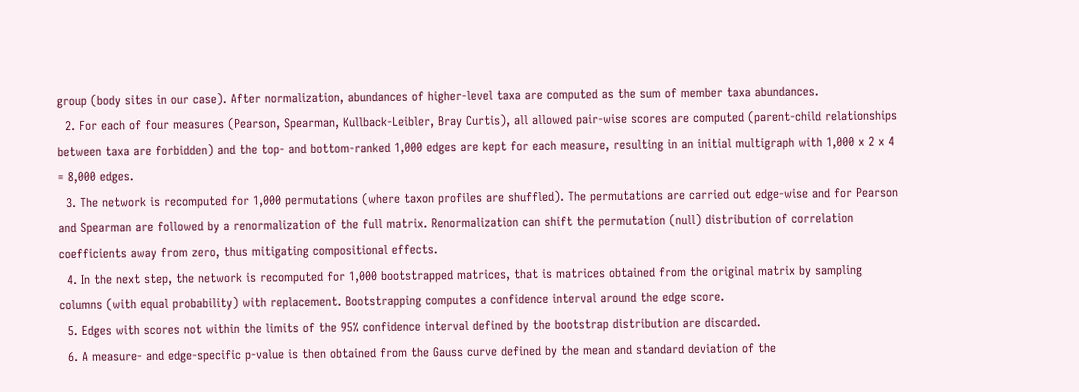group (body sites in our case). After normalization, abundances of higher-level taxa are computed as the sum of member taxa abundances.
  2. For each of four measures (Pearson, Spearman, Kullback-Leibler, Bray Curtis), all allowed pair-wise scores are computed (parent-child relationships between taxa are forbidden) and the top- and bottom-ranked 1,000 edges are kept for each measure, resulting in an initial multigraph with 1,000 x 2 x 4 = 8,000 edges.
  3. The network is recomputed for 1,000 permutations (where taxon profiles are shuffled). The permutations are carried out edge-wise and for Pearson and Spearman are followed by a renormalization of the full matrix. Renormalization can shift the permutation (null) distribution of correlation coefficients away from zero, thus mitigating compositional effects.
  4. In the next step, the network is recomputed for 1,000 bootstrapped matrices, that is matrices obtained from the original matrix by sampling columns (with equal probability) with replacement. Bootstrapping computes a confidence interval around the edge score.
  5. Edges with scores not within the limits of the 95% confidence interval defined by the bootstrap distribution are discarded.
  6. A measure- and edge-specific p-value is then obtained from the Gauss curve defined by the mean and standard deviation of the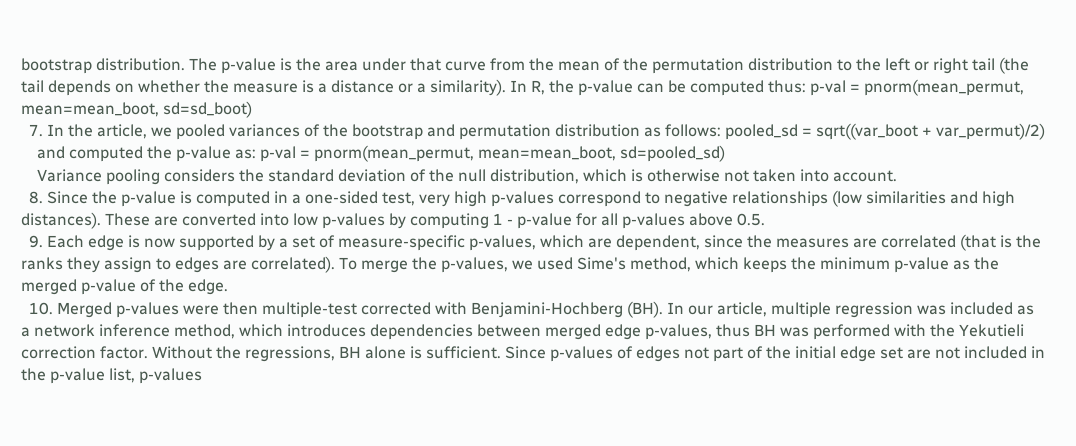bootstrap distribution. The p-value is the area under that curve from the mean of the permutation distribution to the left or right tail (the tail depends on whether the measure is a distance or a similarity). In R, the p-value can be computed thus: p-val = pnorm(mean_permut, mean=mean_boot, sd=sd_boot)
  7. In the article, we pooled variances of the bootstrap and permutation distribution as follows: pooled_sd = sqrt((var_boot + var_permut)/2)
    and computed the p-value as: p-val = pnorm(mean_permut, mean=mean_boot, sd=pooled_sd)
    Variance pooling considers the standard deviation of the null distribution, which is otherwise not taken into account.
  8. Since the p-value is computed in a one-sided test, very high p-values correspond to negative relationships (low similarities and high distances). These are converted into low p-values by computing 1 - p-value for all p-values above 0.5.
  9. Each edge is now supported by a set of measure-specific p-values, which are dependent, since the measures are correlated (that is the ranks they assign to edges are correlated). To merge the p-values, we used Sime's method, which keeps the minimum p-value as the merged p-value of the edge.
  10. Merged p-values were then multiple-test corrected with Benjamini-Hochberg (BH). In our article, multiple regression was included as a network inference method, which introduces dependencies between merged edge p-values, thus BH was performed with the Yekutieli correction factor. Without the regressions, BH alone is sufficient. Since p-values of edges not part of the initial edge set are not included in the p-value list, p-values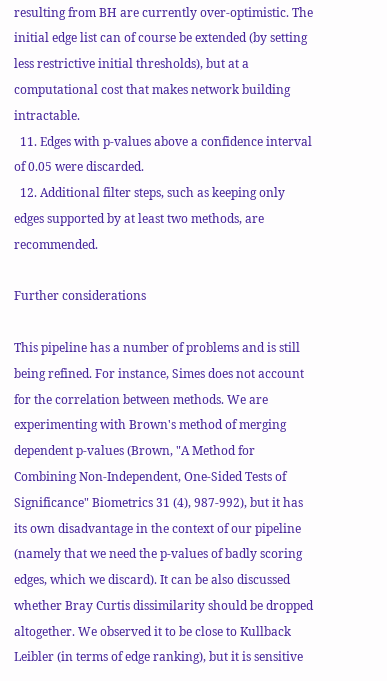resulting from BH are currently over-optimistic. The initial edge list can of course be extended (by setting less restrictive initial thresholds), but at a computational cost that makes network building intractable.
  11. Edges with p-values above a confidence interval of 0.05 were discarded.
  12. Additional filter steps, such as keeping only edges supported by at least two methods, are recommended.

Further considerations

This pipeline has a number of problems and is still being refined. For instance, Simes does not account for the correlation between methods. We are experimenting with Brown's method of merging dependent p-values (Brown, "A Method for Combining Non-Independent, One-Sided Tests of Significance" Biometrics 31 (4), 987-992), but it has its own disadvantage in the context of our pipeline (namely that we need the p-values of badly scoring edges, which we discard). It can be also discussed whether Bray Curtis dissimilarity should be dropped altogether. We observed it to be close to Kullback Leibler (in terms of edge ranking), but it is sensitive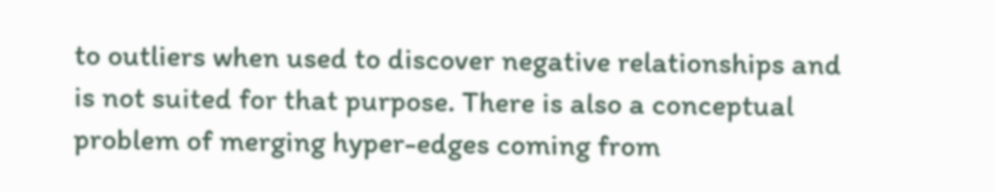to outliers when used to discover negative relationships and is not suited for that purpose. There is also a conceptual problem of merging hyper-edges coming from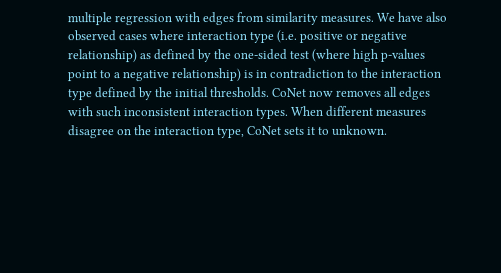multiple regression with edges from similarity measures. We have also observed cases where interaction type (i.e. positive or negative relationship) as defined by the one-sided test (where high p-values point to a negative relationship) is in contradiction to the interaction type defined by the initial thresholds. CoNet now removes all edges with such inconsistent interaction types. When different measures disagree on the interaction type, CoNet sets it to unknown.